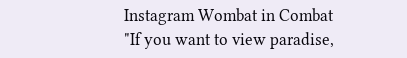Instagram Wombat in Combat
"If you want to view paradise,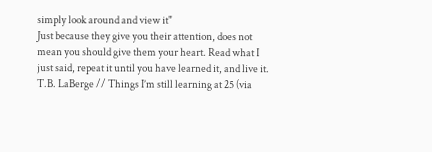simply look around and view it"
Just because they give you their attention, does not mean you should give them your heart. Read what I just said, repeat it until you have learned it, and live it. T.B. LaBerge // Things I’m still learning at 25 (via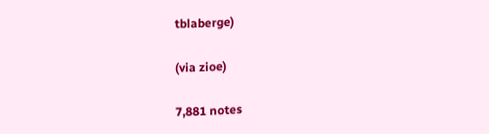tblaberge)

(via zioe)

7,881 notes